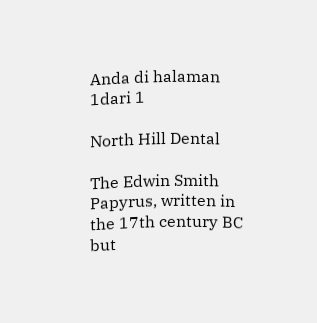Anda di halaman 1dari 1

North Hill Dental

The Edwin Smith Papyrus, written in the 17th century BC but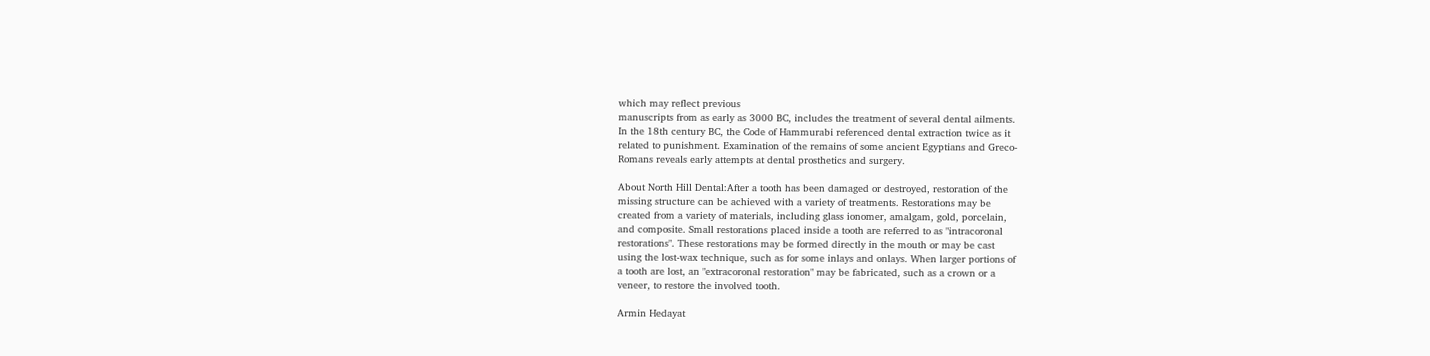which may reflect previous
manuscripts from as early as 3000 BC, includes the treatment of several dental ailments.
In the 18th century BC, the Code of Hammurabi referenced dental extraction twice as it
related to punishment. Examination of the remains of some ancient Egyptians and Greco-
Romans reveals early attempts at dental prosthetics and surgery.

About North Hill Dental:After a tooth has been damaged or destroyed, restoration of the
missing structure can be achieved with a variety of treatments. Restorations may be
created from a variety of materials, including glass ionomer, amalgam, gold, porcelain,
and composite. Small restorations placed inside a tooth are referred to as "intracoronal
restorations". These restorations may be formed directly in the mouth or may be cast
using the lost-wax technique, such as for some inlays and onlays. When larger portions of
a tooth are lost, an "extracoronal restoration" may be fabricated, such as a crown or a
veneer, to restore the involved tooth.

Armin Hedayat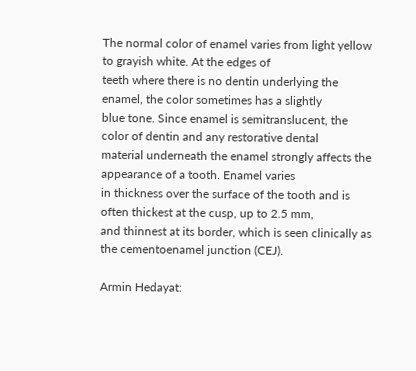The normal color of enamel varies from light yellow to grayish white. At the edges of
teeth where there is no dentin underlying the enamel, the color sometimes has a slightly
blue tone. Since enamel is semitranslucent, the color of dentin and any restorative dental
material underneath the enamel strongly affects the appearance of a tooth. Enamel varies
in thickness over the surface of the tooth and is often thickest at the cusp, up to 2.5 mm,
and thinnest at its border, which is seen clinically as the cementoenamel junction (CEJ).

Armin Hedayat: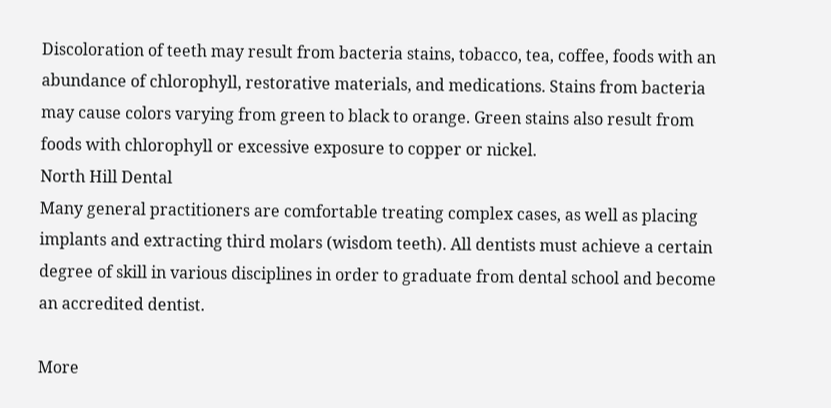Discoloration of teeth may result from bacteria stains, tobacco, tea, coffee, foods with an
abundance of chlorophyll, restorative materials, and medications. Stains from bacteria
may cause colors varying from green to black to orange. Green stains also result from
foods with chlorophyll or excessive exposure to copper or nickel.
North Hill Dental
Many general practitioners are comfortable treating complex cases, as well as placing
implants and extracting third molars (wisdom teeth). All dentists must achieve a certain
degree of skill in various disciplines in order to graduate from dental school and become
an accredited dentist.

More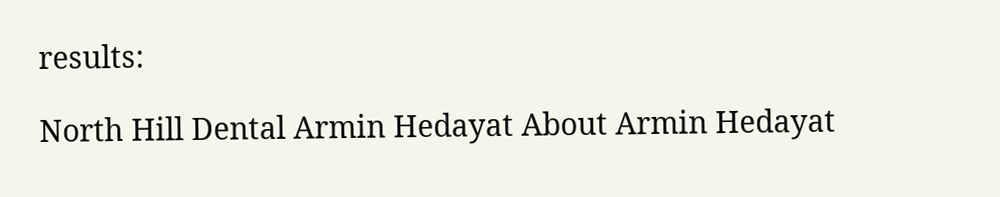results:

North Hill Dental Armin Hedayat About Armin Hedayat